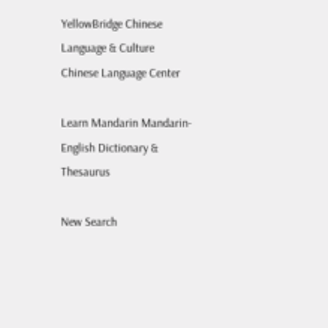YellowBridge Chinese Language & Culture
Chinese Language Center

Learn Mandarin Mandarin-English Dictionary & Thesaurus

New Search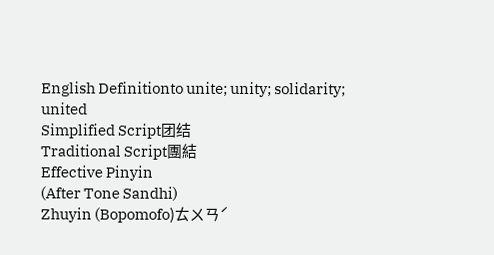English Definitionto unite; unity; solidarity; united
Simplified Script团结
Traditional Script團結
Effective Pinyin
(After Tone Sandhi)
Zhuyin (Bopomofo)ㄊㄨㄢˊ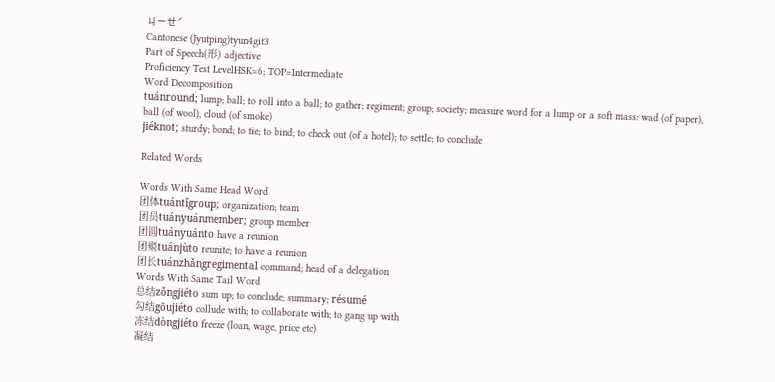ㄐㄧㄝˊ
Cantonese (Jyutping)tyun4git3
Part of Speech(形) adjective
Proficiency Test LevelHSK=6; TOP=Intermediate
Word Decomposition
tuánround; lump; ball; to roll into a ball; to gather; regiment; group; society; measure word for a lump or a soft mass: wad (of paper), ball (of wool), cloud (of smoke)
jiéknot; sturdy; bond; to tie; to bind; to check out (of a hotel); to settle; to conclude

Related Words

Words With Same Head Word
团体tuántǐgroup; organization; team
团员tuányuánmember; group member
团圆tuányuánto have a reunion
团聚tuánjùto reunite; to have a reunion
团长tuánzhǎngregimental command; head of a delegation
Words With Same Tail Word
总结zǒngjiéto sum up; to conclude; summary; résumé
勾结gōujiéto collude with; to collaborate with; to gang up with
冻结dòngjiéto freeze (loan, wage, price etc)
凝结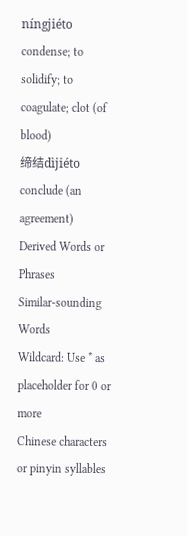níngjiéto condense; to solidify; to coagulate; clot (of blood)
缔结dìjiéto conclude (an agreement)
Derived Words or Phrases
Similar-sounding Words
Wildcard: Use * as placeholder for 0 or more
Chinese characters or pinyin syllables